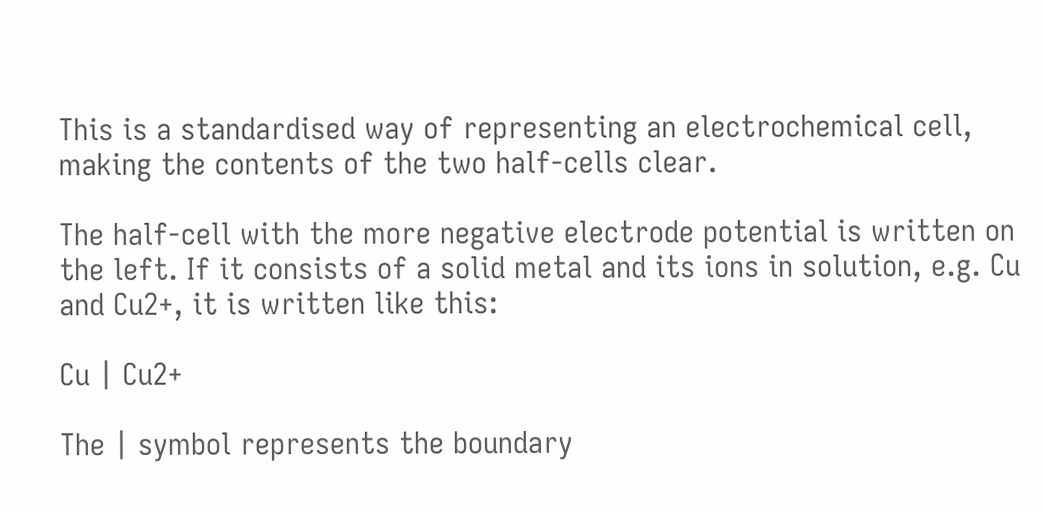This is a standardised way of representing an electrochemical cell, making the contents of the two half-cells clear.

The half-cell with the more negative electrode potential is written on the left. If it consists of a solid metal and its ions in solution, e.g. Cu and Cu2+, it is written like this:

Cu | Cu2+

The | symbol represents the boundary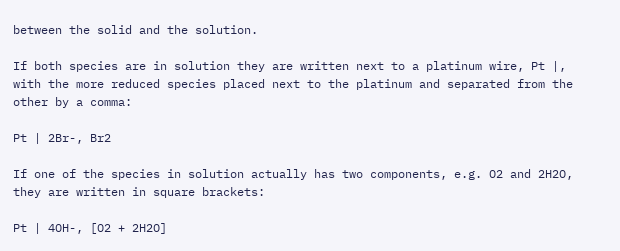between the solid and the solution.

If both species are in solution they are written next to a platinum wire, Pt |, with the more reduced species placed next to the platinum and separated from the other by a comma:

Pt | 2Br-, Br2

If one of the species in solution actually has two components, e.g. O2 and 2H2O, they are written in square brackets:

Pt | 4OH-, [O2 + 2H2O]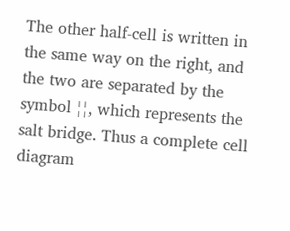The other half-cell is written in the same way on the right, and the two are separated by the symbol ¦¦, which represents the salt bridge. Thus a complete cell diagram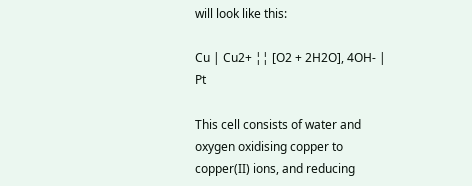will look like this:

Cu | Cu2+ ¦¦ [O2 + 2H2O], 4OH- | Pt

This cell consists of water and oxygen oxidising copper to copper(II) ions, and reducing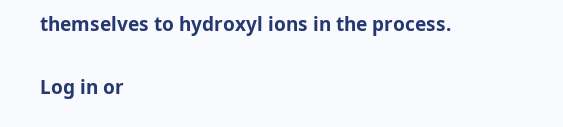themselves to hydroxyl ions in the process.

Log in or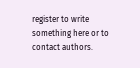register to write something here or to contact authors.